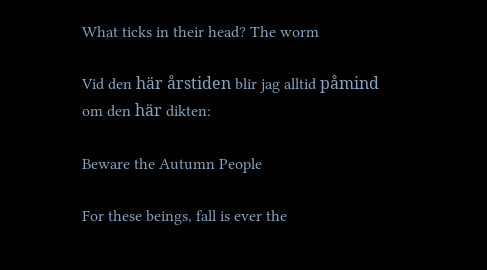What ticks in their head? The worm

Vid den här årstiden blir jag alltid påmind om den här dikten:

Beware the Autumn People

For these beings, fall is ever the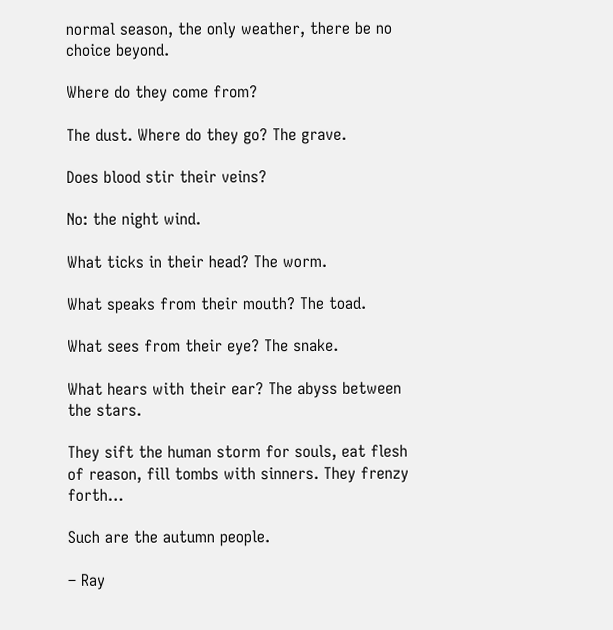normal season, the only weather, there be no choice beyond.

Where do they come from?

The dust. Where do they go? The grave.

Does blood stir their veins?

No: the night wind.

What ticks in their head? The worm.

What speaks from their mouth? The toad.

What sees from their eye? The snake.

What hears with their ear? The abyss between the stars.

They sift the human storm for souls, eat flesh of reason, fill tombs with sinners. They frenzy forth…

Such are the autumn people.

– Ray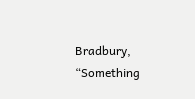Bradbury, “Something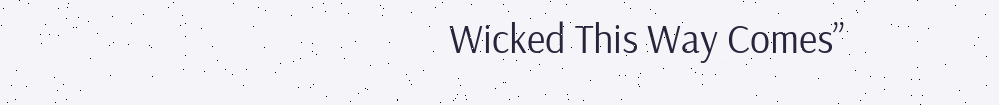Wicked This Way Comes”